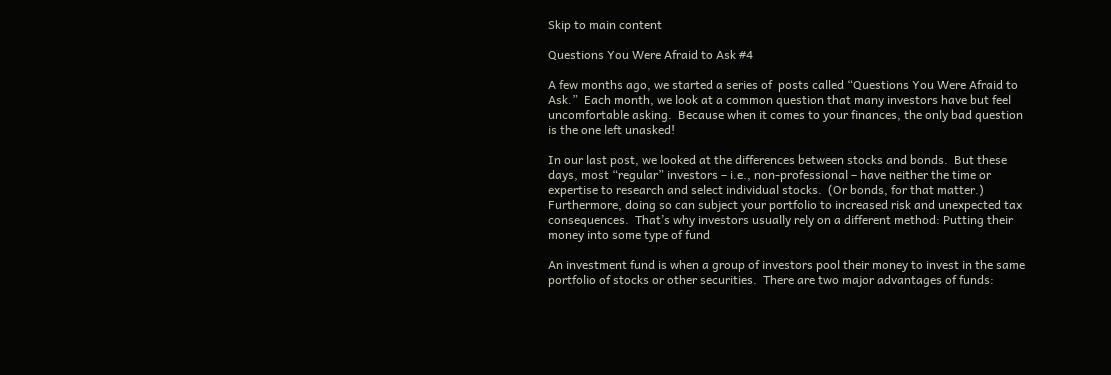Skip to main content

Questions You Were Afraid to Ask #4

A few months ago, we started a series of  posts called “Questions You Were Afraid to Ask.”  Each month, we look at a common question that many investors have but feel uncomfortable asking.  Because when it comes to your finances, the only bad question is the one left unasked!

In our last post, we looked at the differences between stocks and bonds.  But these days, most “regular” investors – i.e., non-professional – have neither the time or expertise to research and select individual stocks.  (Or bonds, for that matter.)  Furthermore, doing so can subject your portfolio to increased risk and unexpected tax consequences.  That’s why investors usually rely on a different method: Putting their money into some type of fund

An investment fund is when a group of investors pool their money to invest in the same portfolio of stocks or other securities.  There are two major advantages of funds: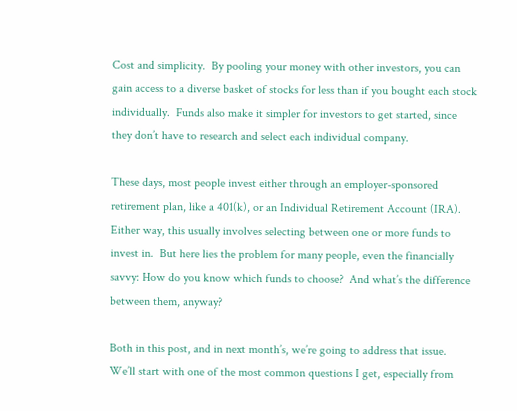Cost and simplicity.  By pooling your money with other investors, you can gain access to a diverse basket of stocks for less than if you bought each stock individually.  Funds also make it simpler for investors to get started, since they don’t have to research and select each individual company.

These days, most people invest either through an employer-sponsored retirement plan, like a 401(k), or an Individual Retirement Account (IRA).  Either way, this usually involves selecting between one or more funds to invest in.  But here lies the problem for many people, even the financially savvy: How do you know which funds to choose?  And what’s the difference between them, anyway?

Both in this post, and in next month’s, we’re going to address that issue.  We’ll start with one of the most common questions I get, especially from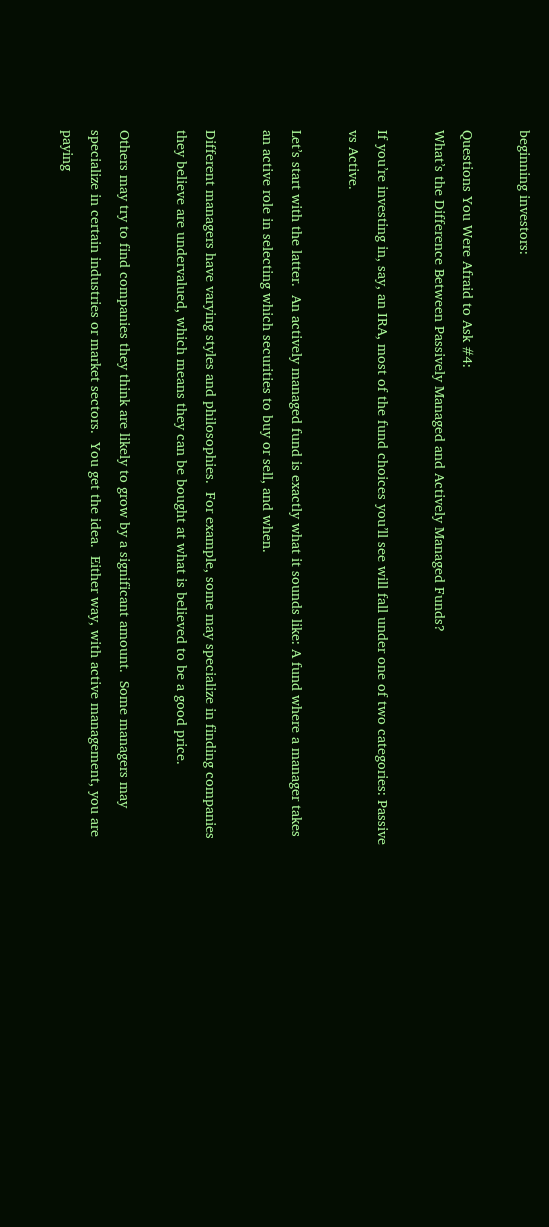beginning investors:

Questions You Were Afraid to Ask #4:
What’s the Difference Between Passively Managed and Actively Managed Funds?

If you’re investing in, say, an IRA, most of the fund choices you’ll see will fall under one of two categories: Passive vs Active.

Let’s start with the latter.  An actively managed fund is exactly what it sounds like: A fund where a manager takes an active role in selecting which securities to buy or sell, and when.

Different managers have varying styles and philosophies.  For example, some may specialize in finding companies they believe are undervalued, which means they can be bought at what is believed to be a good price.

Others may try to find companies they think are likely to grow by a significant amount.  Some managers may specialize in certain industries or market sectors.  You get the idea.  Either way, with active management, you are paying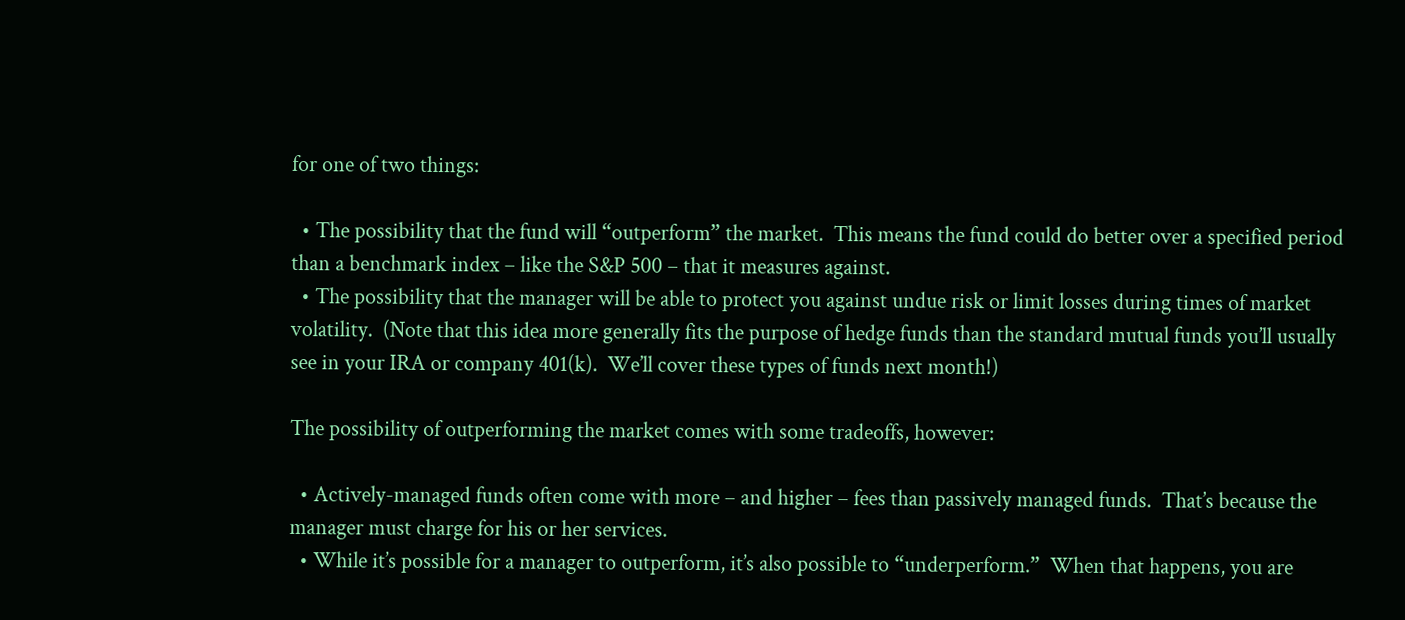for one of two things:

  • The possibility that the fund will “outperform” the market.  This means the fund could do better over a specified period than a benchmark index – like the S&P 500 – that it measures against.
  • The possibility that the manager will be able to protect you against undue risk or limit losses during times of market volatility.  (Note that this idea more generally fits the purpose of hedge funds than the standard mutual funds you’ll usually see in your IRA or company 401(k).  We’ll cover these types of funds next month!)

The possibility of outperforming the market comes with some tradeoffs, however:

  • Actively-managed funds often come with more – and higher – fees than passively managed funds.  That’s because the manager must charge for his or her services.
  • While it’s possible for a manager to outperform, it’s also possible to “underperform.”  When that happens, you are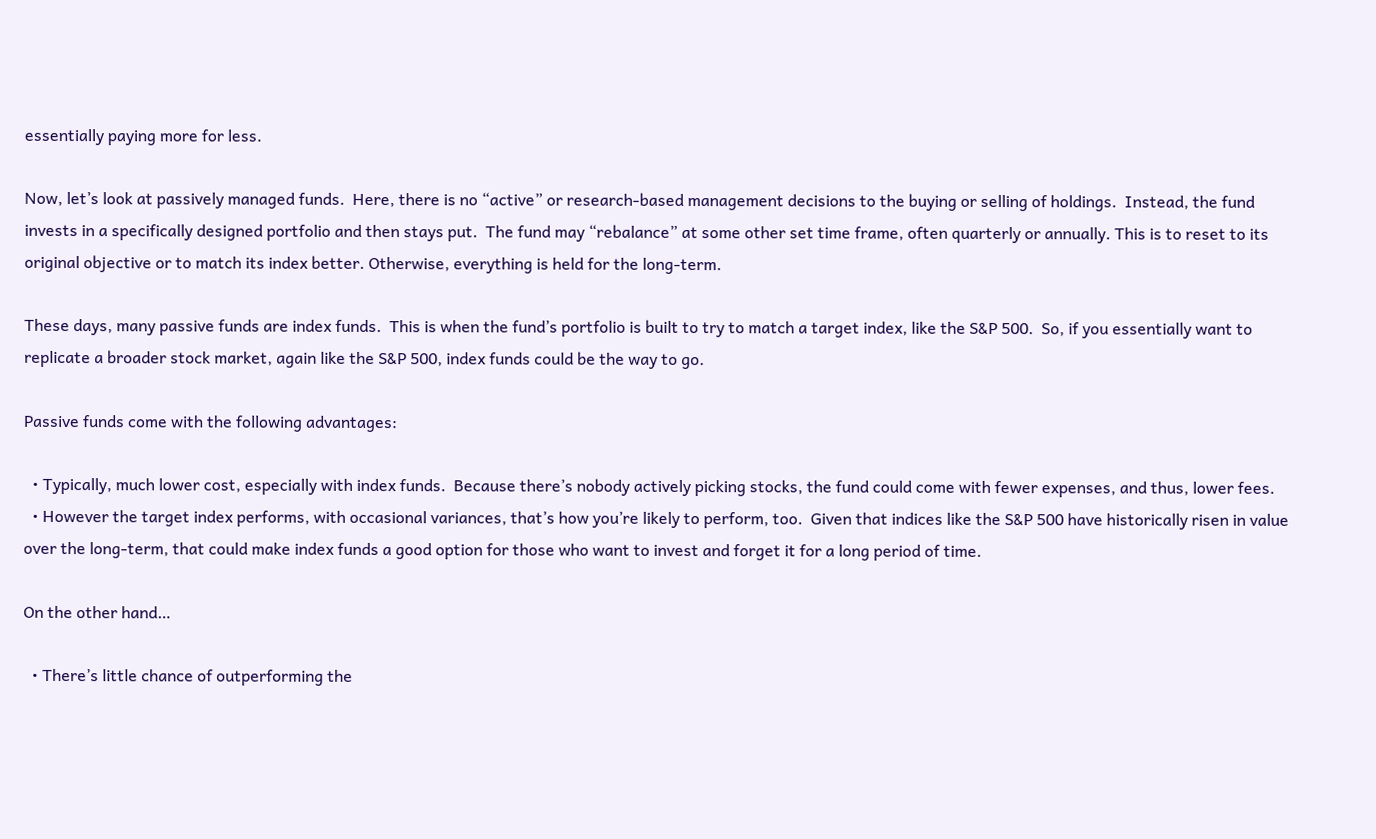essentially paying more for less.

Now, let’s look at passively managed funds.  Here, there is no “active” or research-based management decisions to the buying or selling of holdings.  Instead, the fund invests in a specifically designed portfolio and then stays put.  The fund may “rebalance” at some other set time frame, often quarterly or annually. This is to reset to its original objective or to match its index better. Otherwise, everything is held for the long-term.

These days, many passive funds are index funds.  This is when the fund’s portfolio is built to try to match a target index, like the S&P 500.  So, if you essentially want to replicate a broader stock market, again like the S&P 500, index funds could be the way to go.

Passive funds come with the following advantages:

  • Typically, much lower cost, especially with index funds.  Because there’s nobody actively picking stocks, the fund could come with fewer expenses, and thus, lower fees.
  • However the target index performs, with occasional variances, that’s how you’re likely to perform, too.  Given that indices like the S&P 500 have historically risen in value over the long-term, that could make index funds a good option for those who want to invest and forget it for a long period of time.

On the other hand…

  • There’s little chance of outperforming the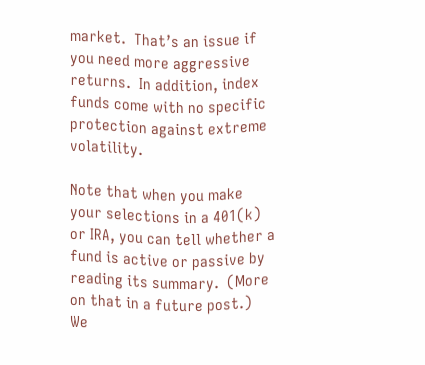market.  That’s an issue if you need more aggressive returns.  In addition, index funds come with no specific protection against extreme volatility.

Note that when you make your selections in a 401(k) or IRA, you can tell whether a fund is active or passive by reading its summary.  (More on that in a future post.)  We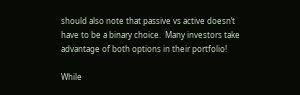should also note that passive vs active doesn’t have to be a binary choice.  Many investors take advantage of both options in their portfolio!

While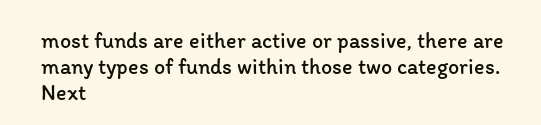most funds are either active or passive, there are many types of funds within those two categories.  Next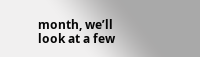month, we’ll look at a few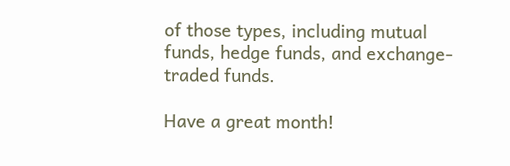of those types, including mutual funds, hedge funds, and exchange-traded funds.

Have a great month!